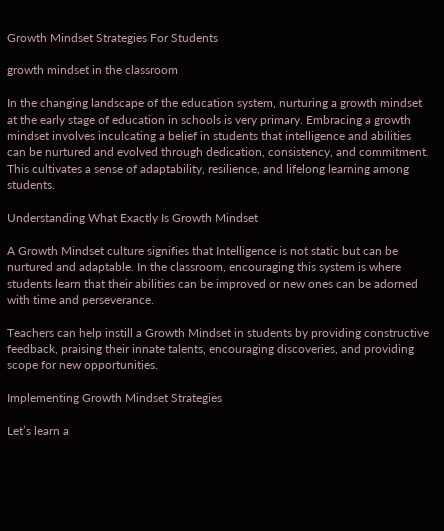Growth Mindset Strategies For Students

growth mindset in the classroom

In the changing landscape of the education system, nurturing a growth mindset at the early stage of education in schools is very primary. Embracing a growth mindset involves inculcating a belief in students that intelligence and abilities can be nurtured and evolved through dedication, consistency, and commitment. This cultivates a sense of adaptability, resilience, and lifelong learning among students.

Understanding What Exactly Is Growth Mindset

A Growth Mindset culture signifies that Intelligence is not static but can be nurtured and adaptable. In the classroom, encouraging this system is where students learn that their abilities can be improved or new ones can be adorned with time and perseverance.

Teachers can help instill a Growth Mindset in students by providing constructive feedback, praising their innate talents, encouraging discoveries, and providing scope for new opportunities.

Implementing Growth Mindset Strategies

Let’s learn a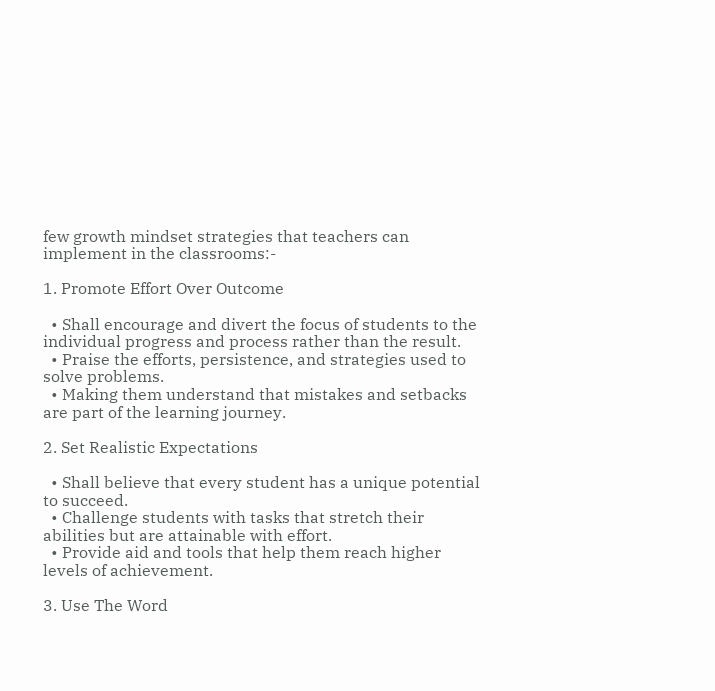few growth mindset strategies that teachers can implement in the classrooms:-

1. Promote Effort Over Outcome

  • Shall encourage and divert the focus of students to the individual progress and process rather than the result.
  • Praise the efforts, persistence, and strategies used to solve problems.
  • Making them understand that mistakes and setbacks are part of the learning journey.

2. Set Realistic Expectations

  • Shall believe that every student has a unique potential to succeed.
  • Challenge students with tasks that stretch their abilities but are attainable with effort.
  • Provide aid and tools that help them reach higher levels of achievement.

3. Use The Word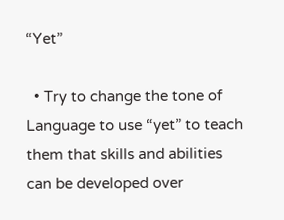“Yet”

  • Try to change the tone of Language to use “yet” to teach them that skills and abilities can be developed over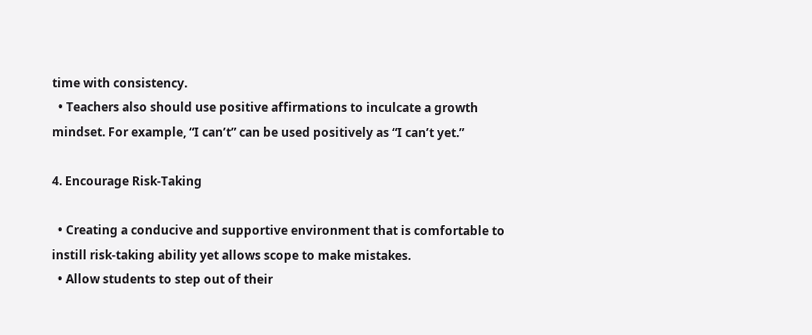time with consistency.
  • Teachers also should use positive affirmations to inculcate a growth mindset. For example, “I can’t” can be used positively as “I can’t yet.”

4. Encourage Risk-Taking

  • Creating a conducive and supportive environment that is comfortable to instill risk-taking ability yet allows scope to make mistakes.
  • Allow students to step out of their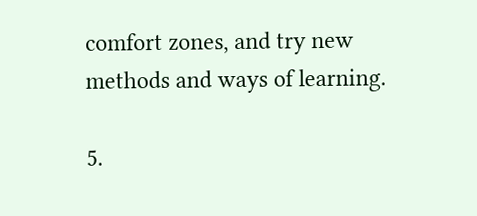comfort zones, and try new methods and ways of learning.

5.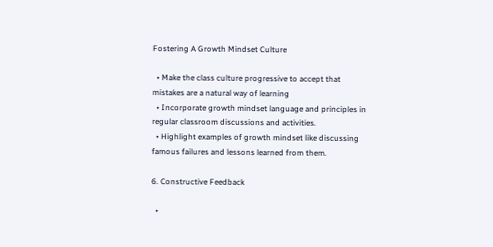Fostering A Growth Mindset Culture

  • Make the class culture progressive to accept that mistakes are a natural way of learning
  • Incorporate growth mindset language and principles in regular classroom discussions and activities.
  • Highlight examples of growth mindset like discussing famous failures and lessons learned from them.

6. Constructive Feedback

  •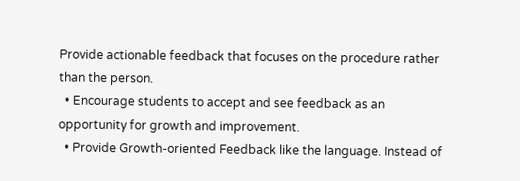Provide actionable feedback that focuses on the procedure rather than the person.
  • Encourage students to accept and see feedback as an opportunity for growth and improvement.
  • Provide Growth-oriented Feedback like the language. Instead of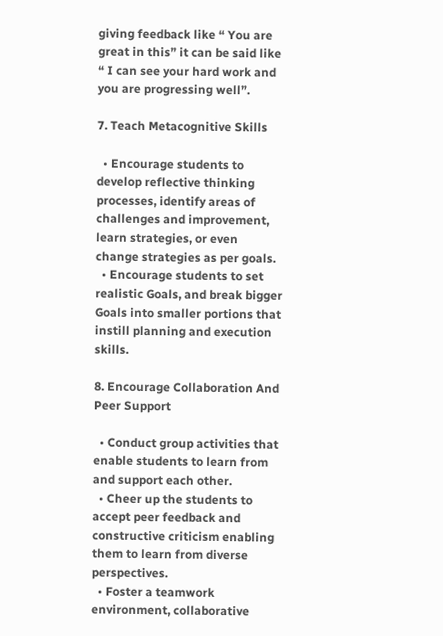giving feedback like “ You are great in this” it can be said like “ I can see your hard work and you are progressing well”.

7. Teach Metacognitive Skills

  • Encourage students to develop reflective thinking processes, identify areas of challenges and improvement, learn strategies, or even change strategies as per goals.
  • Encourage students to set realistic Goals, and break bigger Goals into smaller portions that instill planning and execution skills.

8. Encourage Collaboration And Peer Support

  • Conduct group activities that enable students to learn from and support each other.
  • Cheer up the students to accept peer feedback and constructive criticism enabling them to learn from diverse perspectives.
  • Foster a teamwork environment, collaborative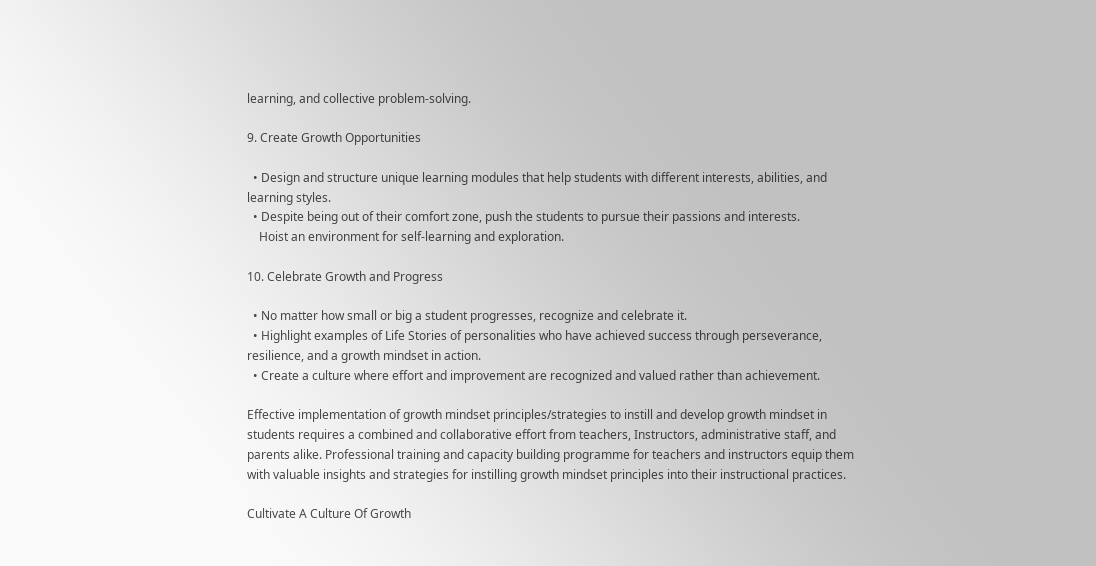learning, and collective problem-solving.

9. Create Growth Opportunities

  • Design and structure unique learning modules that help students with different interests, abilities, and learning styles.
  • Despite being out of their comfort zone, push the students to pursue their passions and interests.
    Hoist an environment for self-learning and exploration.

10. Celebrate Growth and Progress

  • No matter how small or big a student progresses, recognize and celebrate it.
  • Highlight examples of Life Stories of personalities who have achieved success through perseverance, resilience, and a growth mindset in action.
  • Create a culture where effort and improvement are recognized and valued rather than achievement.

Effective implementation of growth mindset principles/strategies to instill and develop growth mindset in students requires a combined and collaborative effort from teachers, Instructors, administrative staff, and parents alike. Professional training and capacity building programme for teachers and instructors equip them with valuable insights and strategies for instilling growth mindset principles into their instructional practices.

Cultivate A Culture Of Growth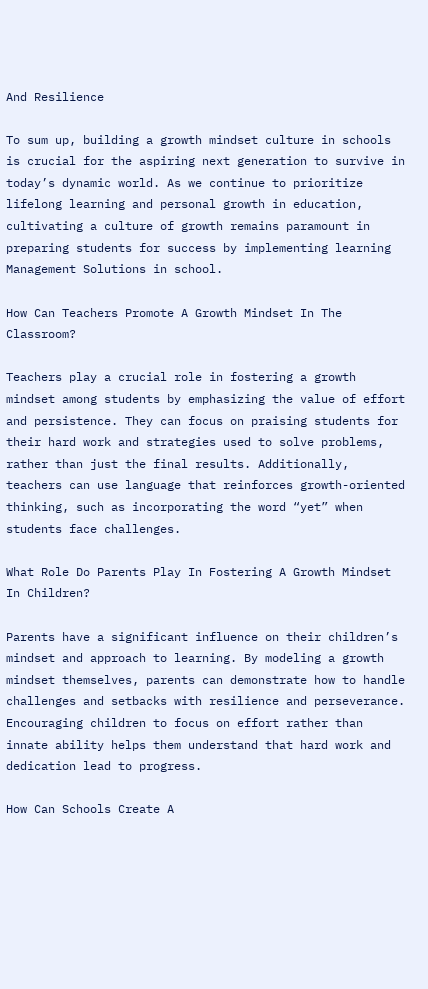And Resilience

To sum up, building a growth mindset culture in schools is crucial for the aspiring next generation to survive in today’s dynamic world. As we continue to prioritize lifelong learning and personal growth in education, cultivating a culture of growth remains paramount in preparing students for success by implementing learning Management Solutions in school.

How Can Teachers Promote A Growth Mindset In The Classroom?

Teachers play a crucial role in fostering a growth mindset among students by emphasizing the value of effort and persistence. They can focus on praising students for their hard work and strategies used to solve problems, rather than just the final results. Additionally, teachers can use language that reinforces growth-oriented thinking, such as incorporating the word “yet” when students face challenges.

What Role Do Parents Play In Fostering A Growth Mindset In Children?

Parents have a significant influence on their children’s mindset and approach to learning. By modeling a growth mindset themselves, parents can demonstrate how to handle challenges and setbacks with resilience and perseverance. Encouraging children to focus on effort rather than innate ability helps them understand that hard work and dedication lead to progress.

How Can Schools Create A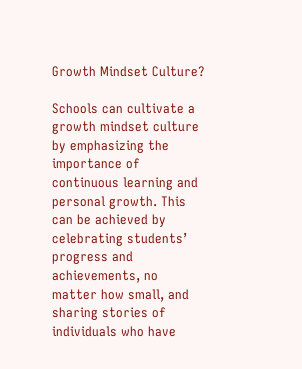Growth Mindset Culture?

Schools can cultivate a growth mindset culture by emphasizing the importance of continuous learning and personal growth. This can be achieved by celebrating students’ progress and achievements, no matter how small, and sharing stories of individuals who have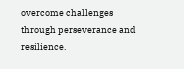overcome challenges through perseverance and resilience.